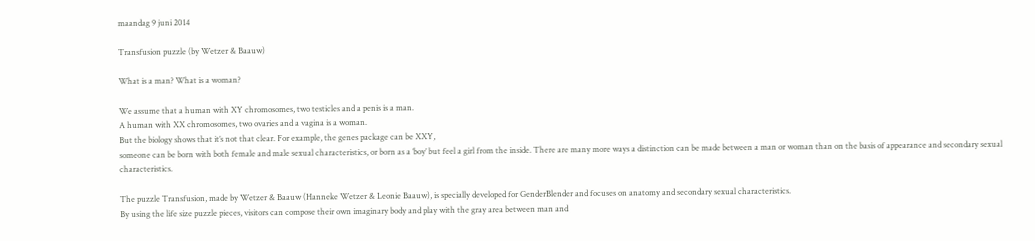maandag 9 juni 2014

Transfusion puzzle (by Wetzer & Baauw)

What is a man? What is a woman?

We assume that a human with XY chromosomes, two testicles and a penis is a man.
A human with XX chromosomes, two ovaries and a vagina is a woman.
But the biology shows that it’s not that clear. For example, the genes package can be XXY,
someone can be born with both female and male sexual characteristics, or born as a ’boy’ but feel a girl from the inside. There are many more ways a distinction can be made between a man or woman than on the basis of appearance and secondary sexual characteristics.

The puzzle Transfusion, made by Wetzer & Baauw (Hanneke Wetzer & Leonie Baauw), is specially developed for GenderBlender and focuses on anatomy and secondary sexual characteristics.
By using the life size puzzle pieces, visitors can compose their own imaginary body and play with the gray area between man and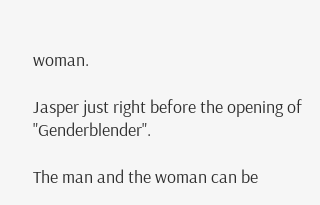woman.

Jasper just right before the opening of "Genderblender".

The man and the woman can be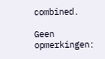combined.

Geen opmerkingen: